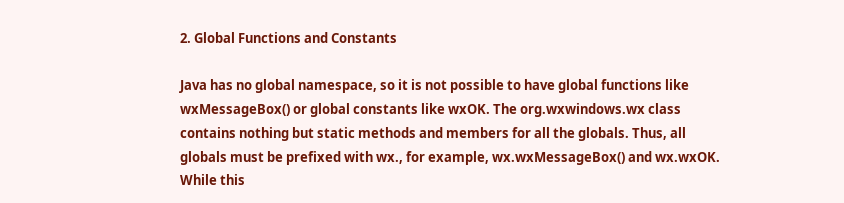2. Global Functions and Constants

Java has no global namespace, so it is not possible to have global functions like wxMessageBox() or global constants like wxOK. The org.wxwindows.wx class contains nothing but static methods and members for all the globals. Thus, all globals must be prefixed with wx., for example, wx.wxMessageBox() and wx.wxOK. While this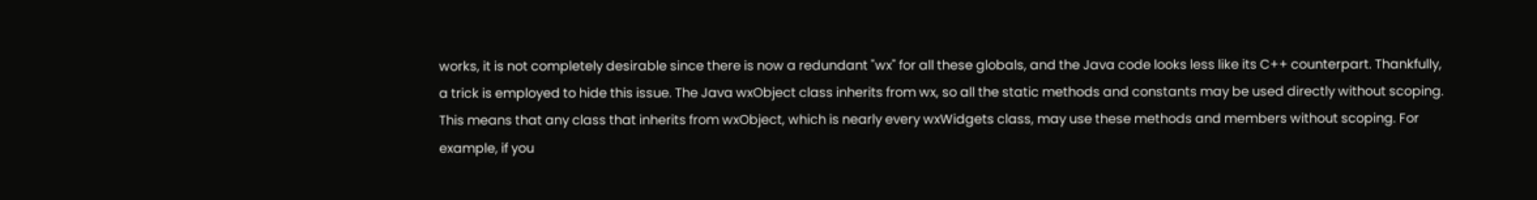works, it is not completely desirable since there is now a redundant "wx" for all these globals, and the Java code looks less like its C++ counterpart. Thankfully, a trick is employed to hide this issue. The Java wxObject class inherits from wx, so all the static methods and constants may be used directly without scoping. This means that any class that inherits from wxObject, which is nearly every wxWidgets class, may use these methods and members without scoping. For example, if you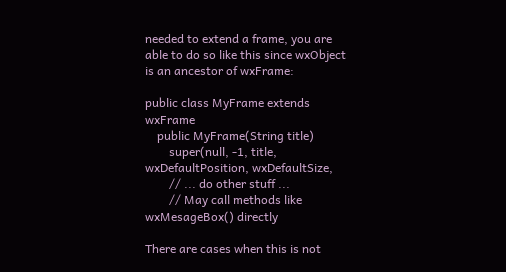needed to extend a frame, you are able to do so like this since wxObject is an ancestor of wxFrame:

public class MyFrame extends wxFrame
    public MyFrame(String title)
        super(null, -1, title, wxDefaultPosition, wxDefaultSize,
        // ... do other stuff ...
        // May call methods like wxMesageBox() directly

There are cases when this is not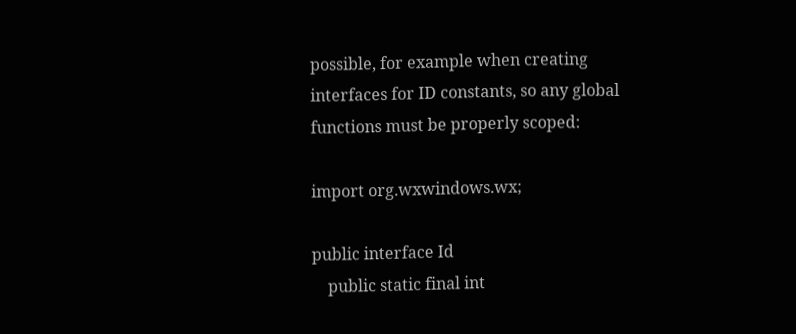possible, for example when creating interfaces for ID constants, so any global functions must be properly scoped:

import org.wxwindows.wx;

public interface Id
    public static final int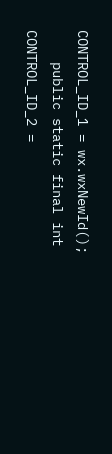CONTROL_ID_1 = wx.wxNewId();
    public static final int CONTROL_ID_2 =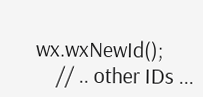wx.wxNewId();
    // .. other IDs ...